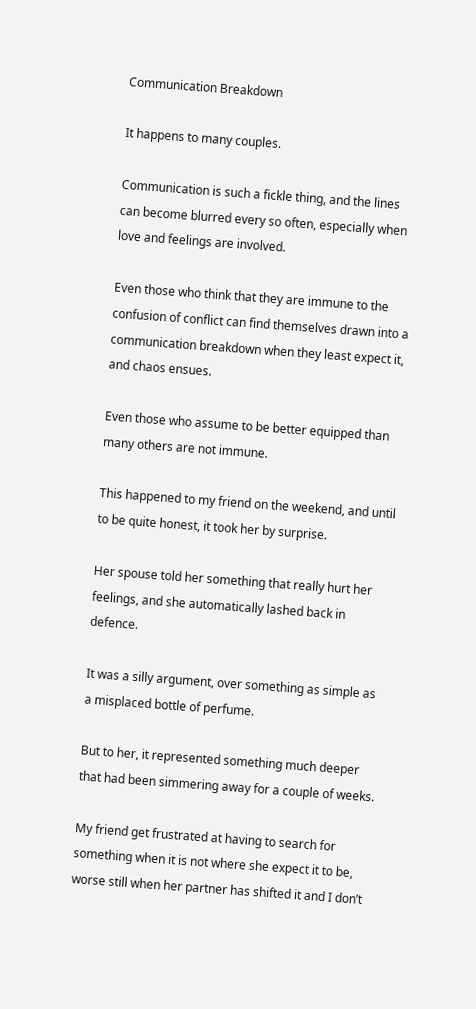Communication Breakdown

It happens to many couples.

Communication is such a fickle thing, and the lines can become blurred every so often, especially when love and feelings are involved.

Even those who think that they are immune to the confusion of conflict can find themselves drawn into a communication breakdown when they least expect it, and chaos ensues.

Even those who assume to be better equipped than many others are not immune.

This happened to my friend on the weekend, and until to be quite honest, it took her by surprise.

Her spouse told her something that really hurt her feelings, and she automatically lashed back in defence.

It was a silly argument, over something as simple as a misplaced bottle of perfume.

But to her, it represented something much deeper that had been simmering away for a couple of weeks.

My friend get frustrated at having to search for something when it is not where she expect it to be, worse still when her partner has shifted it and I don’t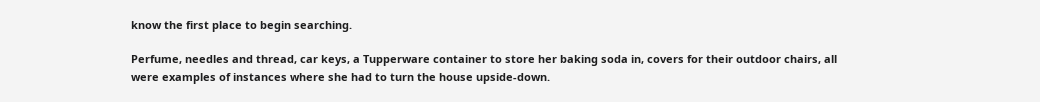know the first place to begin searching.

Perfume, needles and thread, car keys, a Tupperware container to store her baking soda in, covers for their outdoor chairs, all were examples of instances where she had to turn the house upside-down.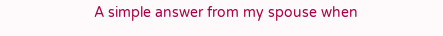A simple answer from my spouse when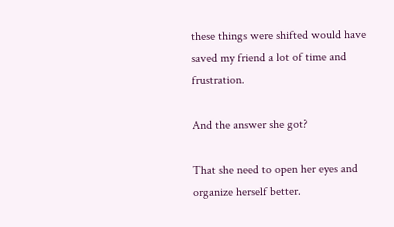these things were shifted would have saved my friend a lot of time and frustration.

And the answer she got?

That she need to open her eyes and organize herself better.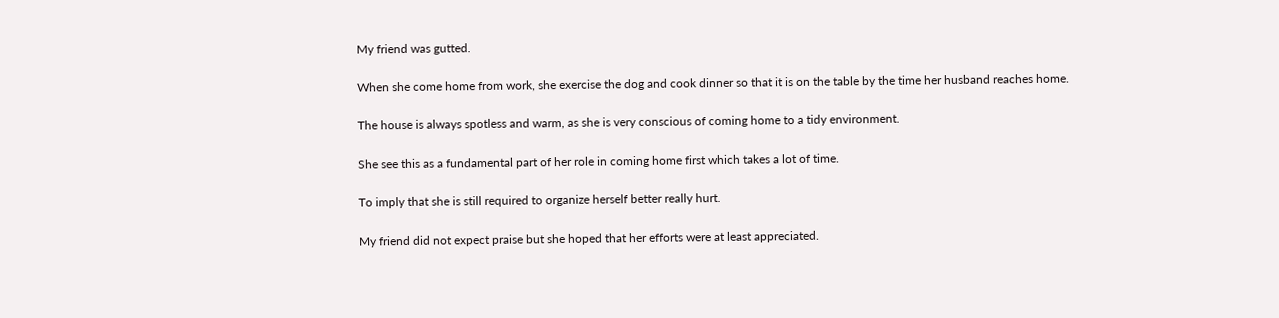My friend was gutted.

When she come home from work, she exercise the dog and cook dinner so that it is on the table by the time her husband reaches home.

The house is always spotless and warm, as she is very conscious of coming home to a tidy environment.

She see this as a fundamental part of her role in coming home first which takes a lot of time.

To imply that she is still required to organize herself better really hurt.

My friend did not expect praise but she hoped that her efforts were at least appreciated.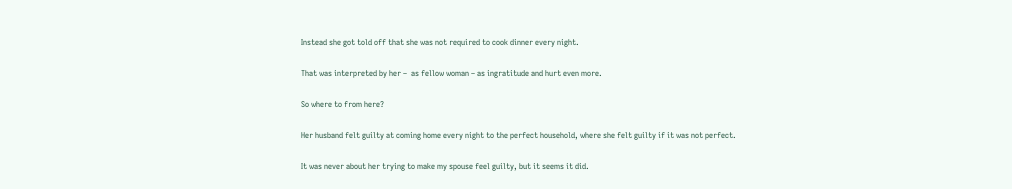Instead she got told off that she was not required to cook dinner every night.

That was interpreted by her –  as fellow woman – as ingratitude and hurt even more.

So where to from here?

Her husband felt guilty at coming home every night to the perfect household, where she felt guilty if it was not perfect.

It was never about her trying to make my spouse feel guilty, but it seems it did.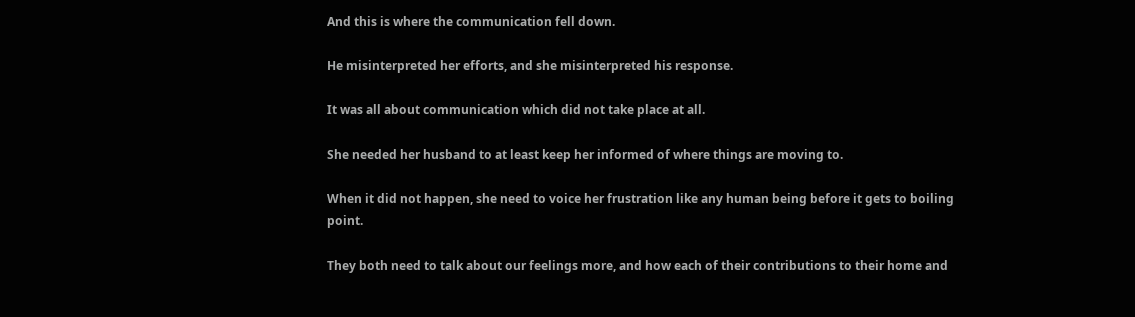And this is where the communication fell down.

He misinterpreted her efforts, and she misinterpreted his response.

It was all about communication which did not take place at all.

She needed her husband to at least keep her informed of where things are moving to.

When it did not happen, she need to voice her frustration like any human being before it gets to boiling point.

They both need to talk about our feelings more, and how each of their contributions to their home and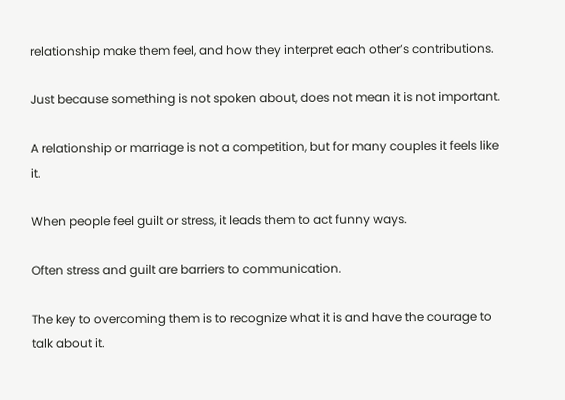relationship make them feel, and how they interpret each other’s contributions.

Just because something is not spoken about, does not mean it is not important.

A relationship or marriage is not a competition, but for many couples it feels like it.

When people feel guilt or stress, it leads them to act funny ways.

Often stress and guilt are barriers to communication.

The key to overcoming them is to recognize what it is and have the courage to talk about it.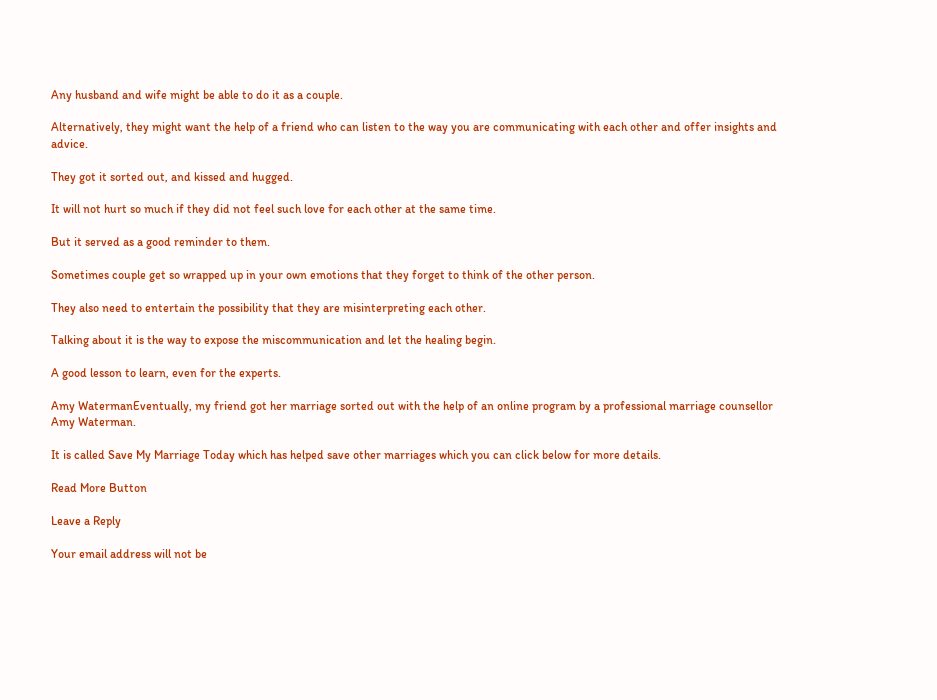Any husband and wife might be able to do it as a couple.

Alternatively, they might want the help of a friend who can listen to the way you are communicating with each other and offer insights and advice.

They got it sorted out, and kissed and hugged.

It will not hurt so much if they did not feel such love for each other at the same time.

But it served as a good reminder to them.

Sometimes couple get so wrapped up in your own emotions that they forget to think of the other person.

They also need to entertain the possibility that they are misinterpreting each other.

Talking about it is the way to expose the miscommunication and let the healing begin.

A good lesson to learn, even for the experts.

Amy WatermanEventually, my friend got her marriage sorted out with the help of an online program by a professional marriage counsellor Amy Waterman.

It is called Save My Marriage Today which has helped save other marriages which you can click below for more details.

Read More Button

Leave a Reply

Your email address will not be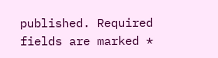published. Required fields are marked *